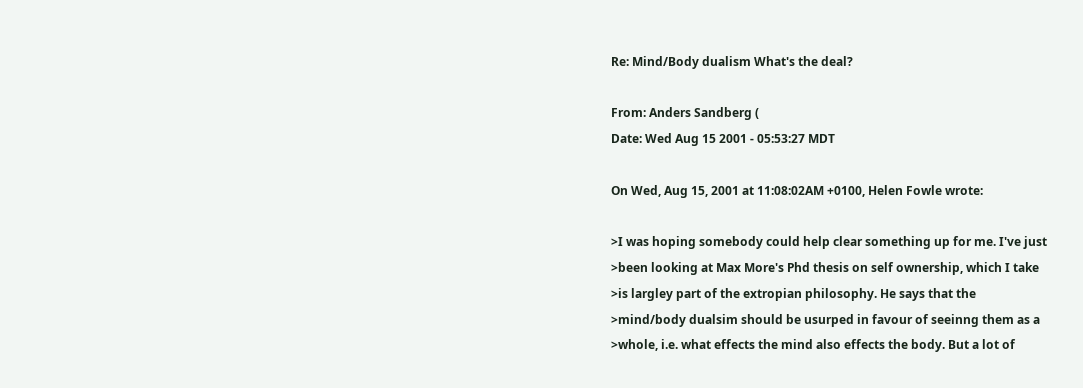Re: Mind/Body dualism What's the deal?

From: Anders Sandberg (
Date: Wed Aug 15 2001 - 05:53:27 MDT

On Wed, Aug 15, 2001 at 11:08:02AM +0100, Helen Fowle wrote:

>I was hoping somebody could help clear something up for me. I've just
>been looking at Max More's Phd thesis on self ownership, which I take
>is largley part of the extropian philosophy. He says that the
>mind/body dualsim should be usurped in favour of seeinng them as a
>whole, i.e. what effects the mind also effects the body. But a lot of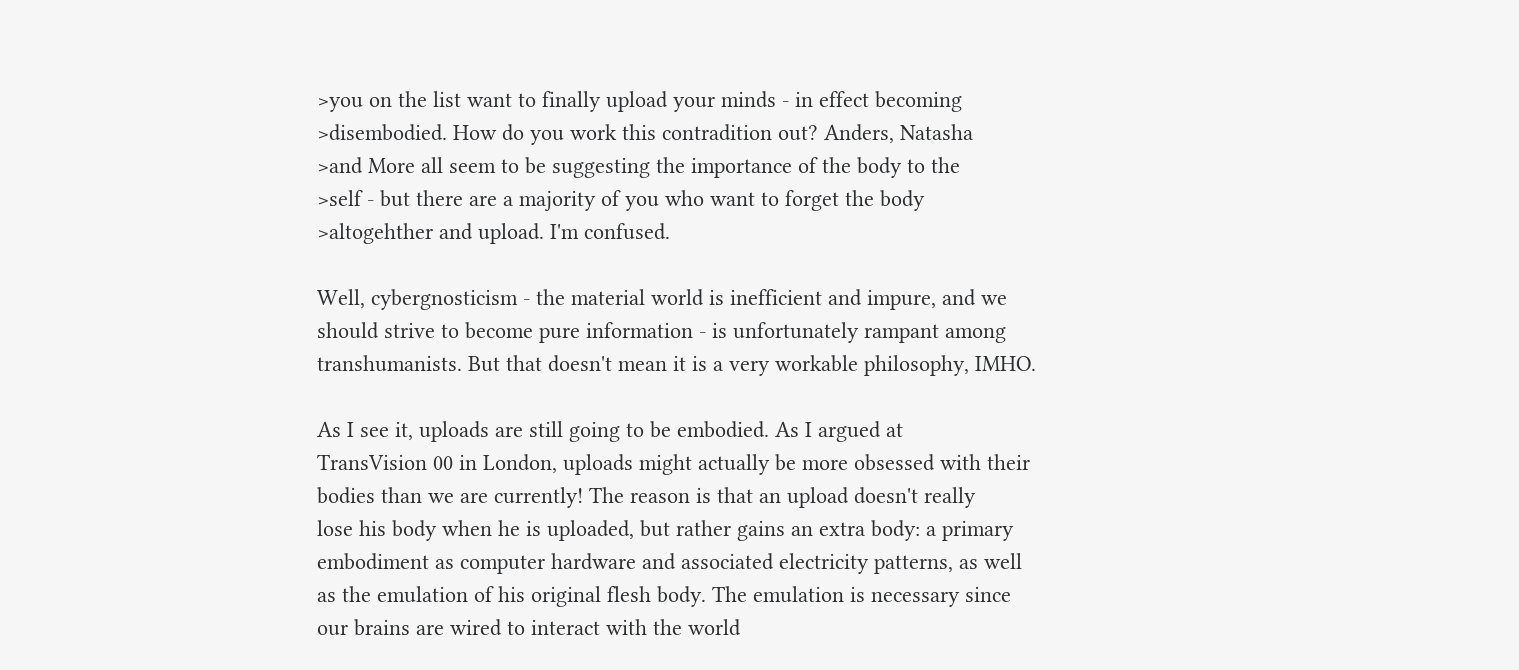>you on the list want to finally upload your minds - in effect becoming
>disembodied. How do you work this contradition out? Anders, Natasha
>and More all seem to be suggesting the importance of the body to the
>self - but there are a majority of you who want to forget the body
>altogehther and upload. I'm confused.

Well, cybergnosticism - the material world is inefficient and impure, and we
should strive to become pure information - is unfortunately rampant among
transhumanists. But that doesn't mean it is a very workable philosophy, IMHO.

As I see it, uploads are still going to be embodied. As I argued at
TransVision 00 in London, uploads might actually be more obsessed with their
bodies than we are currently! The reason is that an upload doesn't really
lose his body when he is uploaded, but rather gains an extra body: a primary
embodiment as computer hardware and associated electricity patterns, as well
as the emulation of his original flesh body. The emulation is necessary since
our brains are wired to interact with the world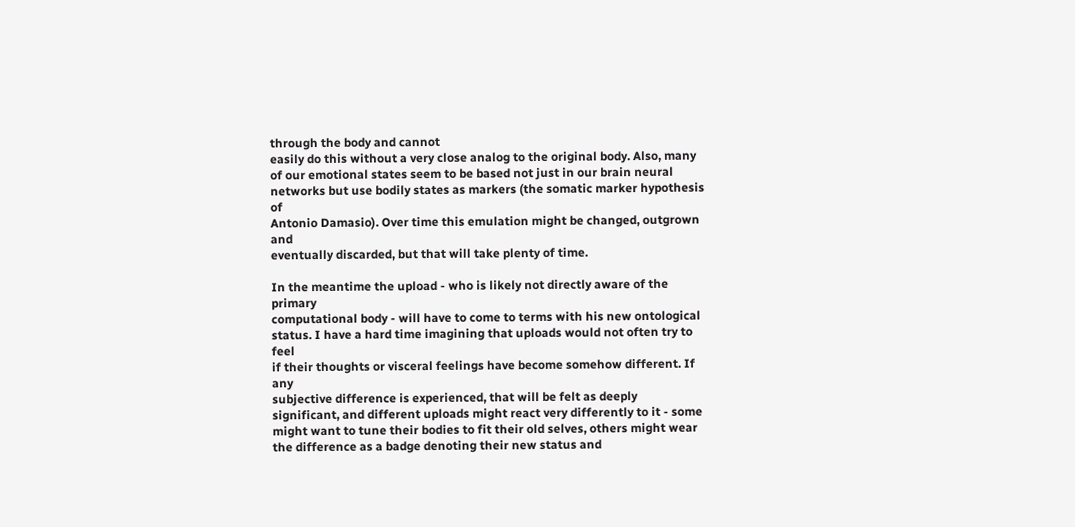through the body and cannot
easily do this without a very close analog to the original body. Also, many
of our emotional states seem to be based not just in our brain neural
networks but use bodily states as markers (the somatic marker hypothesis of
Antonio Damasio). Over time this emulation might be changed, outgrown and
eventually discarded, but that will take plenty of time.

In the meantime the upload - who is likely not directly aware of the primary
computational body - will have to come to terms with his new ontological
status. I have a hard time imagining that uploads would not often try to feel
if their thoughts or visceral feelings have become somehow different. If any
subjective difference is experienced, that will be felt as deeply
significant, and different uploads might react very differently to it - some
might want to tune their bodies to fit their old selves, others might wear
the difference as a badge denoting their new status and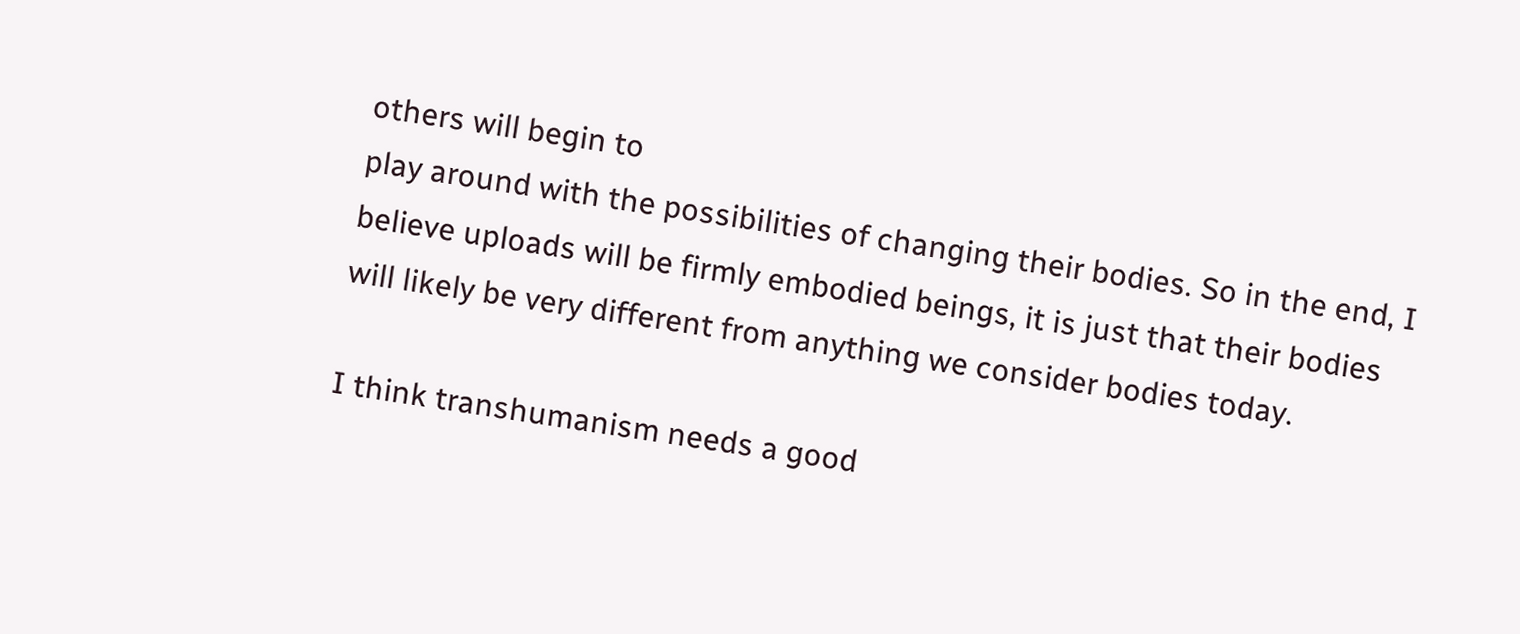others will begin to
play around with the possibilities of changing their bodies. So in the end, I
believe uploads will be firmly embodied beings, it is just that their bodies
will likely be very different from anything we consider bodies today.

I think transhumanism needs a good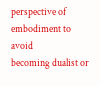perspective of embodiment to avoid
becoming dualist or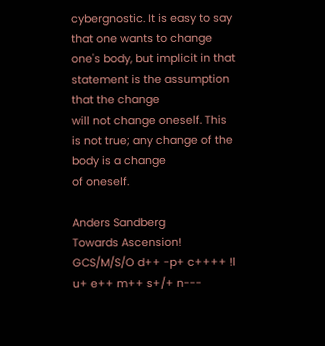cybergnostic. It is easy to say that one wants to change
one's body, but implicit in that statement is the assumption that the change
will not change oneself. This is not true; any change of the body is a change
of oneself.

Anders Sandberg                                      Towards Ascension!
GCS/M/S/O d++ -p+ c++++ !l u+ e++ m++ s+/+ n---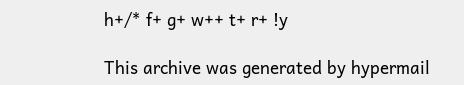h+/* f+ g+ w++ t+ r+ !y

This archive was generated by hypermail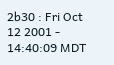2b30 : Fri Oct 12 2001 - 14:40:09 MDT